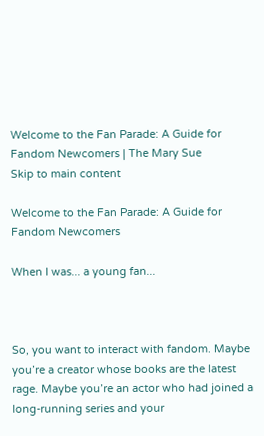Welcome to the Fan Parade: A Guide for Fandom Newcomers | The Mary Sue
Skip to main content

Welcome to the Fan Parade: A Guide for Fandom Newcomers

When I was... a young fan...



So, you want to interact with fandom. Maybe you’re a creator whose books are the latest rage. Maybe you’re an actor who had joined a long-running series and your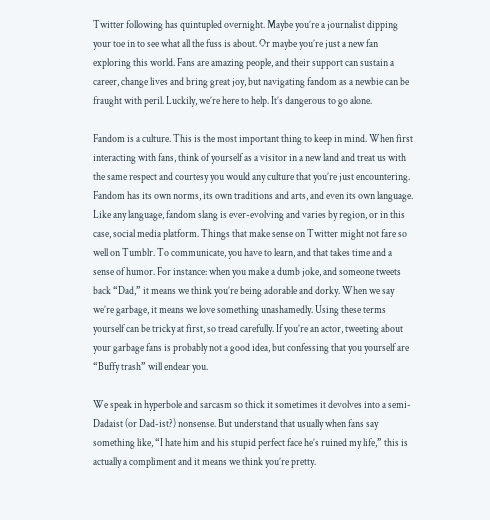Twitter following has quintupled overnight. Maybe you’re a journalist dipping your toe in to see what all the fuss is about. Or maybe you’re just a new fan exploring this world. Fans are amazing people, and their support can sustain a career, change lives and bring great joy, but navigating fandom as a newbie can be fraught with peril. Luckily, we’re here to help. It’s dangerous to go alone.

Fandom is a culture. This is the most important thing to keep in mind. When first interacting with fans, think of yourself as a visitor in a new land and treat us with the same respect and courtesy you would any culture that you’re just encountering. Fandom has its own norms, its own traditions and arts, and even its own language. Like any language, fandom slang is ever-evolving and varies by region, or in this case, social media platform. Things that make sense on Twitter might not fare so well on Tumblr. To communicate, you have to learn, and that takes time and a sense of humor. For instance: when you make a dumb joke, and someone tweets back “Dad,” it means we think you’re being adorable and dorky. When we say we’re garbage, it means we love something unashamedly. Using these terms yourself can be tricky at first, so tread carefully. If you’re an actor, tweeting about your garbage fans is probably not a good idea, but confessing that you yourself are “Buffy trash” will endear you.

We speak in hyperbole and sarcasm so thick it sometimes it devolves into a semi-Dadaist (or Dad-ist?) nonsense. But understand that usually when fans say something like, “I hate him and his stupid perfect face he’s ruined my life,” this is actually a compliment and it means we think you’re pretty.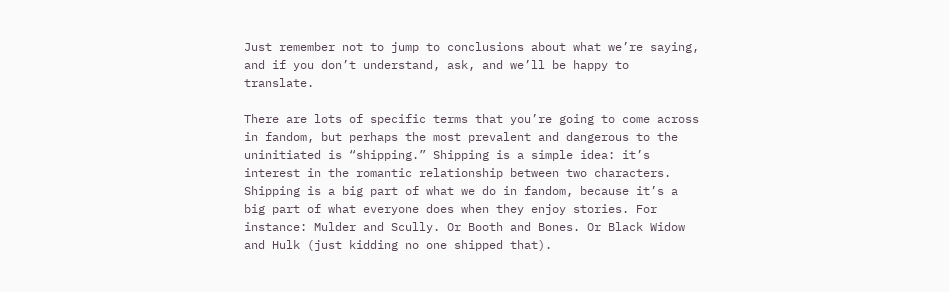Just remember not to jump to conclusions about what we’re saying, and if you don’t understand, ask, and we’ll be happy to translate.

There are lots of specific terms that you’re going to come across in fandom, but perhaps the most prevalent and dangerous to the uninitiated is “shipping.” Shipping is a simple idea: it’s interest in the romantic relationship between two characters. Shipping is a big part of what we do in fandom, because it’s a big part of what everyone does when they enjoy stories. For instance: Mulder and Scully. Or Booth and Bones. Or Black Widow and Hulk (just kidding no one shipped that).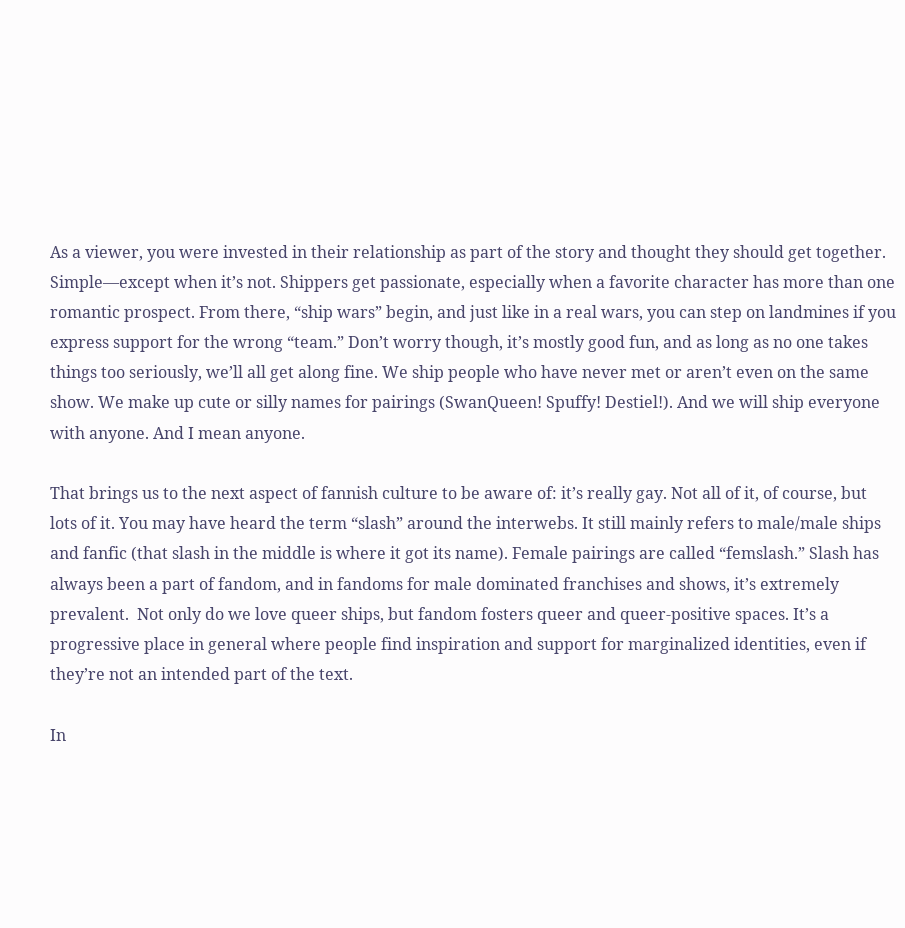As a viewer, you were invested in their relationship as part of the story and thought they should get together. Simple—except when it’s not. Shippers get passionate, especially when a favorite character has more than one romantic prospect. From there, “ship wars” begin, and just like in a real wars, you can step on landmines if you express support for the wrong “team.” Don’t worry though, it’s mostly good fun, and as long as no one takes things too seriously, we’ll all get along fine. We ship people who have never met or aren’t even on the same show. We make up cute or silly names for pairings (SwanQueen! Spuffy! Destiel!). And we will ship everyone with anyone. And I mean anyone.

That brings us to the next aspect of fannish culture to be aware of: it’s really gay. Not all of it, of course, but lots of it. You may have heard the term “slash” around the interwebs. It still mainly refers to male/male ships and fanfic (that slash in the middle is where it got its name). Female pairings are called “femslash.” Slash has always been a part of fandom, and in fandoms for male dominated franchises and shows, it’s extremely prevalent.  Not only do we love queer ships, but fandom fosters queer and queer-positive spaces. It’s a progressive place in general where people find inspiration and support for marginalized identities, even if they’re not an intended part of the text.

In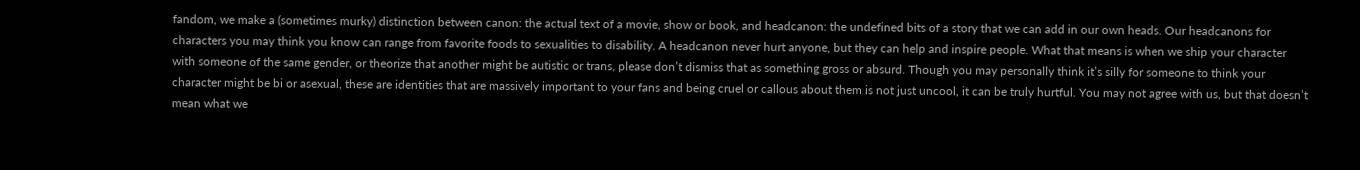fandom, we make a (sometimes murky) distinction between canon: the actual text of a movie, show or book, and headcanon: the undefined bits of a story that we can add in our own heads. Our headcanons for characters you may think you know can range from favorite foods to sexualities to disability. A headcanon never hurt anyone, but they can help and inspire people. What that means is when we ship your character with someone of the same gender, or theorize that another might be autistic or trans, please don’t dismiss that as something gross or absurd. Though you may personally think it’s silly for someone to think your character might be bi or asexual, these are identities that are massively important to your fans and being cruel or callous about them is not just uncool, it can be truly hurtful. You may not agree with us, but that doesn’t mean what we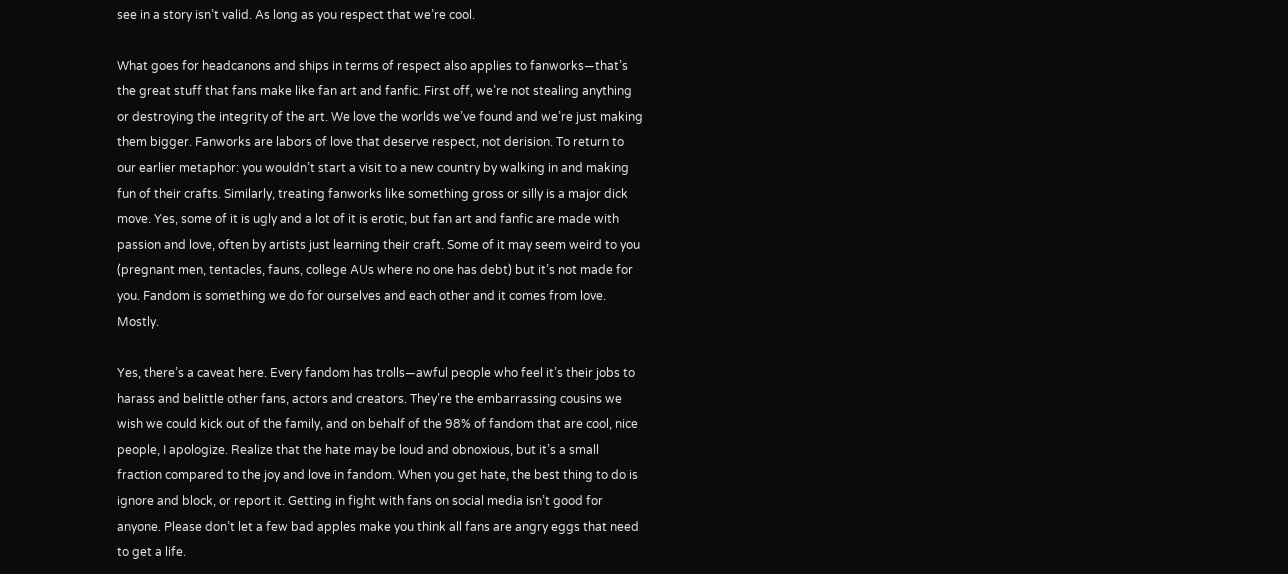see in a story isn’t valid. As long as you respect that we’re cool.

What goes for headcanons and ships in terms of respect also applies to fanworks—that’s the great stuff that fans make like fan art and fanfic. First off, we’re not stealing anything or destroying the integrity of the art. We love the worlds we’ve found and we’re just making them bigger. Fanworks are labors of love that deserve respect, not derision. To return to our earlier metaphor: you wouldn’t start a visit to a new country by walking in and making fun of their crafts. Similarly, treating fanworks like something gross or silly is a major dick move. Yes, some of it is ugly and a lot of it is erotic, but fan art and fanfic are made with passion and love, often by artists just learning their craft. Some of it may seem weird to you (pregnant men, tentacles, fauns, college AUs where no one has debt) but it’s not made for you. Fandom is something we do for ourselves and each other and it comes from love. Mostly.

Yes, there’s a caveat here. Every fandom has trolls—awful people who feel it’s their jobs to harass and belittle other fans, actors and creators. They’re the embarrassing cousins we wish we could kick out of the family, and on behalf of the 98% of fandom that are cool, nice people, I apologize. Realize that the hate may be loud and obnoxious, but it’s a small fraction compared to the joy and love in fandom. When you get hate, the best thing to do is ignore and block, or report it. Getting in fight with fans on social media isn’t good for anyone. Please don’t let a few bad apples make you think all fans are angry eggs that need to get a life.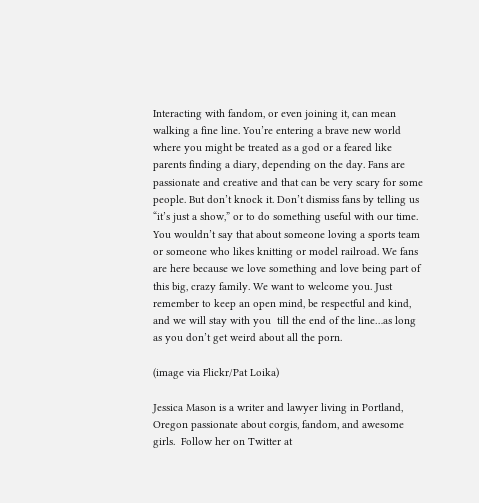Interacting with fandom, or even joining it, can mean walking a fine line. You’re entering a brave new world where you might be treated as a god or a feared like parents finding a diary, depending on the day. Fans are passionate and creative and that can be very scary for some people. But don’t knock it. Don’t dismiss fans by telling us “it’s just a show,” or to do something useful with our time. You wouldn’t say that about someone loving a sports team or someone who likes knitting or model railroad. We fans are here because we love something and love being part of this big, crazy family. We want to welcome you. Just remember to keep an open mind, be respectful and kind, and we will stay with you  till the end of the line…as long as you don’t get weird about all the porn.

(image via Flickr/Pat Loika)

Jessica Mason is a writer and lawyer living in Portland, Oregon passionate about corgis, fandom, and awesome girls.  Follow her on Twitter at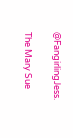@FangirlingJess.

The Mary Sue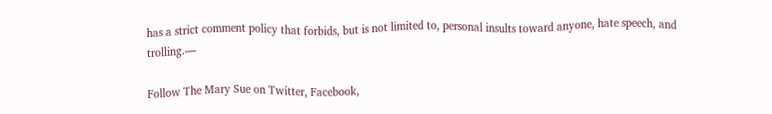has a strict comment policy that forbids, but is not limited to, personal insults toward anyone, hate speech, and trolling.—

Follow The Mary Sue on Twitter, Facebook,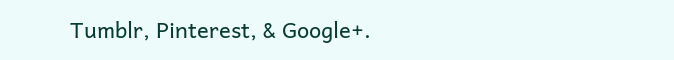Tumblr, Pinterest, & Google+.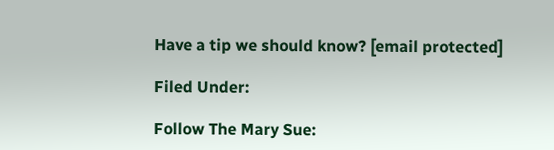Have a tip we should know? [email protected]

Filed Under:

Follow The Mary Sue: